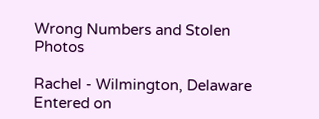Wrong Numbers and Stolen Photos

Rachel - Wilmington, Delaware
Entered on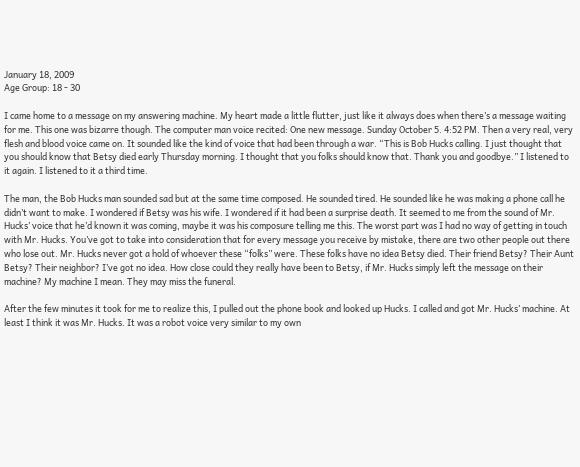January 18, 2009
Age Group: 18 - 30

I came home to a message on my answering machine. My heart made a little flutter, just like it always does when there’s a message waiting for me. This one was bizarre though. The computer man voice recited: One new message. Sunday October 5. 4:52 PM. Then a very real, very flesh and blood voice came on. It sounded like the kind of voice that had been through a war. “This is Bob Hucks calling. I just thought that you should know that Betsy died early Thursday morning. I thought that you folks should know that. Thank you and goodbye.” I listened to it again. I listened to it a third time.

The man, the Bob Hucks man sounded sad but at the same time composed. He sounded tired. He sounded like he was making a phone call he didn’t want to make. I wondered if Betsy was his wife. I wondered if it had been a surprise death. It seemed to me from the sound of Mr. Hucks’ voice that he’d known it was coming, maybe it was his composure telling me this. The worst part was I had no way of getting in touch with Mr. Hucks. You’ve got to take into consideration that for every message you receive by mistake, there are two other people out there who lose out. Mr. Hucks never got a hold of whoever these “folks” were. These folks have no idea Betsy died. Their friend Betsy? Their Aunt Betsy? Their neighbor? I’ve got no idea. How close could they really have been to Betsy, if Mr. Hucks simply left the message on their machine? My machine I mean. They may miss the funeral.

After the few minutes it took for me to realize this, I pulled out the phone book and looked up Hucks. I called and got Mr. Hucks’ machine. At least I think it was Mr. Hucks. It was a robot voice very similar to my own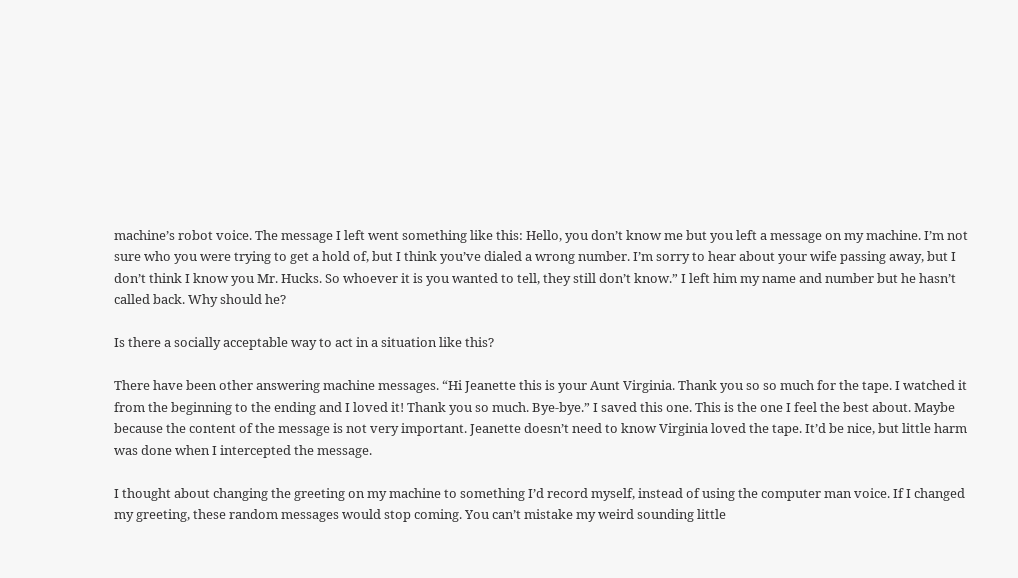machine’s robot voice. The message I left went something like this: Hello, you don’t know me but you left a message on my machine. I’m not sure who you were trying to get a hold of, but I think you’ve dialed a wrong number. I’m sorry to hear about your wife passing away, but I don’t think I know you Mr. Hucks. So whoever it is you wanted to tell, they still don’t know.” I left him my name and number but he hasn’t called back. Why should he?

Is there a socially acceptable way to act in a situation like this?

There have been other answering machine messages. “Hi Jeanette this is your Aunt Virginia. Thank you so so much for the tape. I watched it from the beginning to the ending and I loved it! Thank you so much. Bye-bye.” I saved this one. This is the one I feel the best about. Maybe because the content of the message is not very important. Jeanette doesn’t need to know Virginia loved the tape. It’d be nice, but little harm was done when I intercepted the message.

I thought about changing the greeting on my machine to something I’d record myself, instead of using the computer man voice. If I changed my greeting, these random messages would stop coming. You can’t mistake my weird sounding little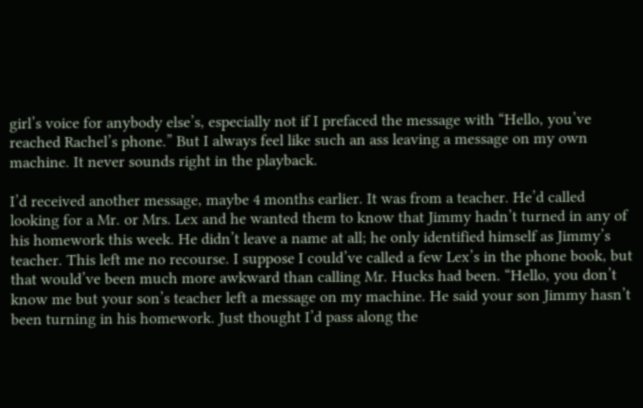girl’s voice for anybody else’s, especially not if I prefaced the message with “Hello, you’ve reached Rachel’s phone.” But I always feel like such an ass leaving a message on my own machine. It never sounds right in the playback.

I’d received another message, maybe 4 months earlier. It was from a teacher. He’d called looking for a Mr. or Mrs. Lex and he wanted them to know that Jimmy hadn’t turned in any of his homework this week. He didn’t leave a name at all; he only identified himself as Jimmy’s teacher. This left me no recourse. I suppose I could’ve called a few Lex’s in the phone book, but that would’ve been much more awkward than calling Mr. Hucks had been. “Hello, you don’t know me but your son’s teacher left a message on my machine. He said your son Jimmy hasn’t been turning in his homework. Just thought I’d pass along the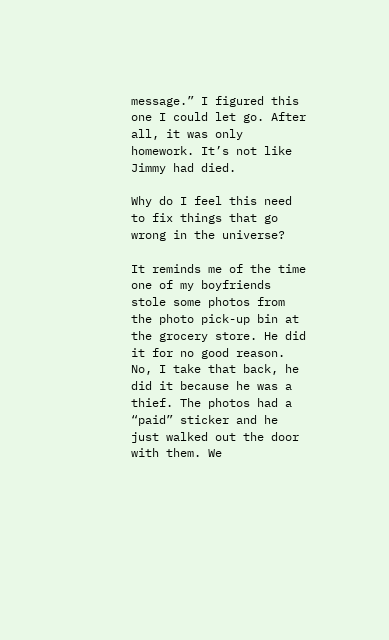message.” I figured this one I could let go. After all, it was only homework. It’s not like Jimmy had died.

Why do I feel this need to fix things that go wrong in the universe?

It reminds me of the time one of my boyfriends stole some photos from the photo pick-up bin at the grocery store. He did it for no good reason. No, I take that back, he did it because he was a thief. The photos had a “paid” sticker and he just walked out the door with them. We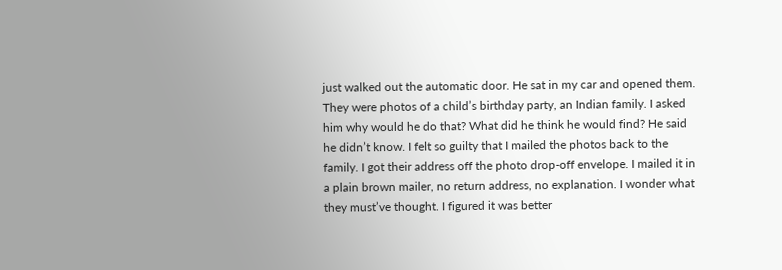just walked out the automatic door. He sat in my car and opened them. They were photos of a child’s birthday party, an Indian family. I asked him why would he do that? What did he think he would find? He said he didn’t know. I felt so guilty that I mailed the photos back to the family. I got their address off the photo drop-off envelope. I mailed it in a plain brown mailer, no return address, no explanation. I wonder what they must’ve thought. I figured it was better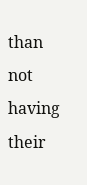than not having their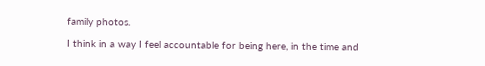family photos.

I think in a way I feel accountable for being here, in the time and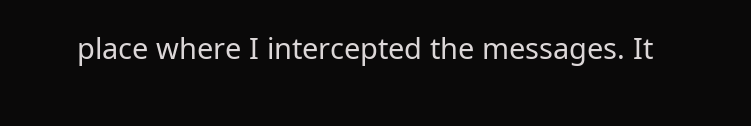place where I intercepted the messages. It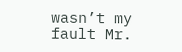wasn’t my fault Mr.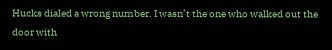Hucks dialed a wrong number. I wasn’t the one who walked out the door with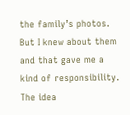the family’s photos. But I knew about them and that gave me a kind of responsibility. The idea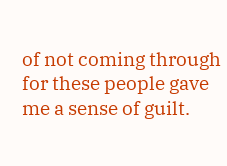of not coming through for these people gave me a sense of guilt.